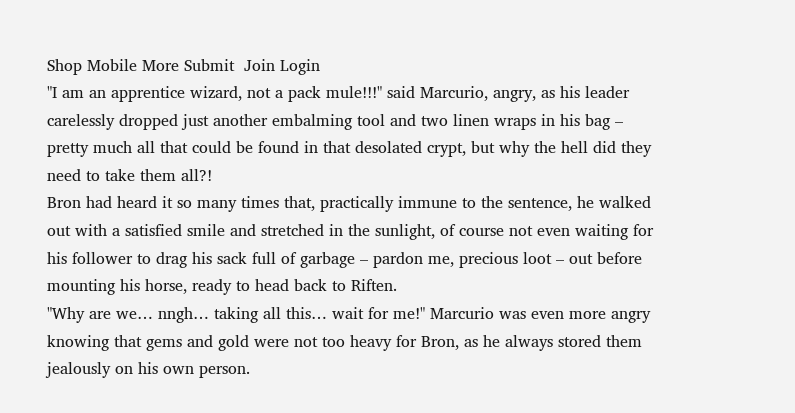Shop Mobile More Submit  Join Login
"I am an apprentice wizard, not a pack mule!!!" said Marcurio, angry, as his leader carelessly dropped just another embalming tool and two linen wraps in his bag – pretty much all that could be found in that desolated crypt, but why the hell did they need to take them all?!
Bron had heard it so many times that, practically immune to the sentence, he walked out with a satisfied smile and stretched in the sunlight, of course not even waiting for his follower to drag his sack full of garbage – pardon me, precious loot – out before mounting his horse, ready to head back to Riften.
"Why are we… nngh… taking all this… wait for me!" Marcurio was even more angry knowing that gems and gold were not too heavy for Bron, as he always stored them jealously on his own person.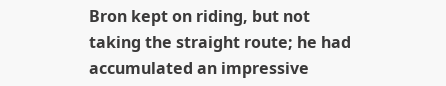Bron kept on riding, but not taking the straight route; he had accumulated an impressive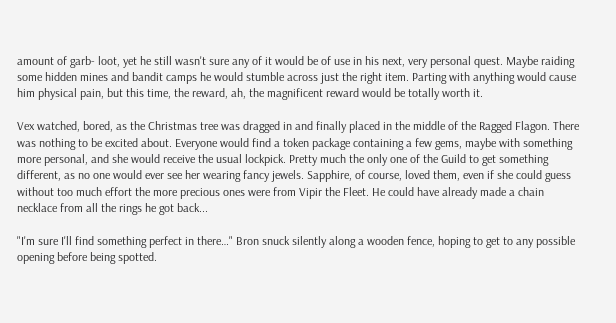amount of garb- loot, yet he still wasn't sure any of it would be of use in his next, very personal quest. Maybe raiding some hidden mines and bandit camps he would stumble across just the right item. Parting with anything would cause him physical pain, but this time, the reward, ah, the magnificent reward would be totally worth it.

Vex watched, bored, as the Christmas tree was dragged in and finally placed in the middle of the Ragged Flagon. There was nothing to be excited about. Everyone would find a token package containing a few gems, maybe with something more personal, and she would receive the usual lockpick. Pretty much the only one of the Guild to get something different, as no one would ever see her wearing fancy jewels. Sapphire, of course, loved them, even if she could guess without too much effort the more precious ones were from Vipir the Fleet. He could have already made a chain necklace from all the rings he got back...

"I'm sure I'll find something perfect in there…" Bron snuck silently along a wooden fence, hoping to get to any possible opening before being spotted.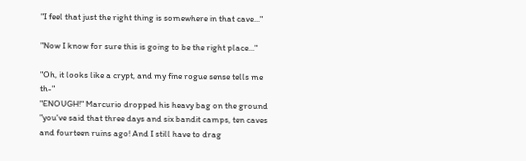"I feel that just the right thing is somewhere in that cave..."

"Now I know for sure this is going to be the right place..."

"Oh, it looks like a crypt, and my fine rogue sense tells me th-"
"ENOUGH!" Marcurio dropped his heavy bag on the ground "you've said that three days and six bandit camps, ten caves and fourteen ruins ago! And I still have to drag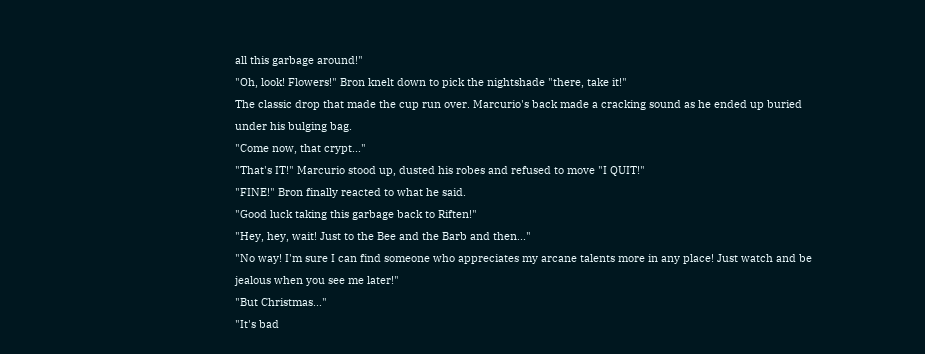all this garbage around!"
"Oh, look! Flowers!" Bron knelt down to pick the nightshade "there, take it!"
The classic drop that made the cup run over. Marcurio's back made a cracking sound as he ended up buried under his bulging bag.
"Come now, that crypt..."
"That's IT!" Marcurio stood up, dusted his robes and refused to move "I QUIT!"
"FINE!" Bron finally reacted to what he said.
"Good luck taking this garbage back to Riften!"
"Hey, hey, wait! Just to the Bee and the Barb and then..."
"No way! I'm sure I can find someone who appreciates my arcane talents more in any place! Just watch and be jealous when you see me later!"
"But Christmas..."
"It's bad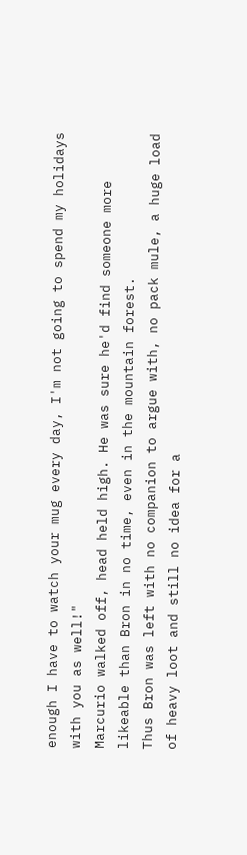enough I have to watch your mug every day, I'm not going to spend my holidays with you as well!"
Marcurio walked off, head held high. He was sure he'd find someone more likeable than Bron in no time, even in the mountain forest.
Thus Bron was left with no companion to argue with, no pack mule, a huge load of heavy loot and still no idea for a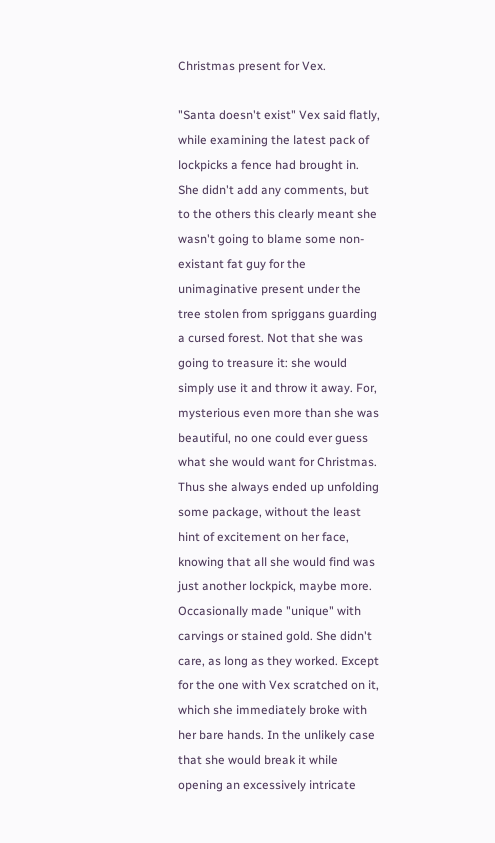Christmas present for Vex.

"Santa doesn't exist" Vex said flatly, while examining the latest pack of lockpicks a fence had brought in.
She didn't add any comments, but to the others this clearly meant she wasn't going to blame some non-existant fat guy for the unimaginative present under the tree stolen from spriggans guarding a cursed forest. Not that she was going to treasure it: she would simply use it and throw it away. For, mysterious even more than she was beautiful, no one could ever guess what she would want for Christmas. Thus she always ended up unfolding some package, without the least hint of excitement on her face, knowing that all she would find was just another lockpick, maybe more. Occasionally made "unique" with carvings or stained gold. She didn't care, as long as they worked. Except for the one with Vex scratched on it, which she immediately broke with her bare hands. In the unlikely case that she would break it while opening an excessively intricate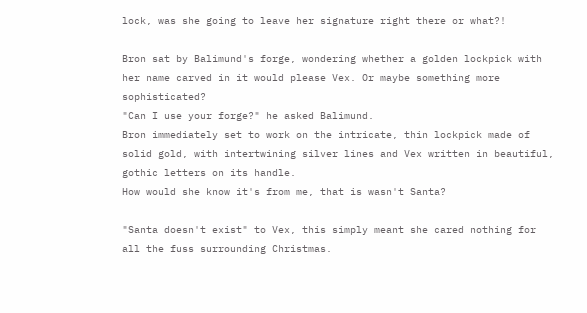lock, was she going to leave her signature right there or what?!

Bron sat by Balimund's forge, wondering whether a golden lockpick with her name carved in it would please Vex. Or maybe something more sophisticated?
"Can I use your forge?" he asked Balimund.
Bron immediately set to work on the intricate, thin lockpick made of solid gold, with intertwining silver lines and Vex written in beautiful, gothic letters on its handle.
How would she know it's from me, that is wasn't Santa?

"Santa doesn't exist" to Vex, this simply meant she cared nothing for all the fuss surrounding Christmas.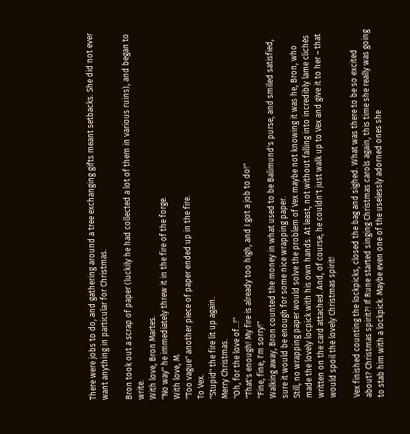There were jobs to do, and gathering around a tree exchanging gifts meant setbacks. She did not ever want anything in particular for Christmas.

Bron took out a scrap of paper (luckily he had collected a lot of them in various ruins), and began to write.
With love, Bron Martes.
"No way" he immediately threw it in the fire of the forge.
With love, M.
"Too vague" another piece of paper ended up in the fire.
To Vex.
"Stupid" the fire lit up again.
Merry Christmas.
"Oh, for the love of...!"
"That's enough! My fire is already too high, and I got a job to do!"
"Fine, fine, I'm sorry!"
Walking away, Bron counted the money in what used to be Balimund's purse, and smiled satisfied, sure it would be enough for some nice wrapping paper.
Still, no wrapping paper would solve the problem of Vex maybe not knowing it was he, Bron, who made the lovely locpick with his own hands. At least, not without falling into incredibly lame clichés written on the card attached. And, of course, he couldn't just walk up to Vex and give it to her – that would spoil the lovely Christmas spirit!

Vex finished counting the lockpicks, closed the bag and sighed. What was there to be so excited about? Christmas spirit?! If Rune started singing Christmas carols again, this time she really was going to stab him with a lockpick. Maybe even one of the uselessly adorned ones she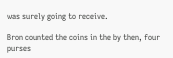was surely going to receive.

Bron counted the coins in the by then, four purses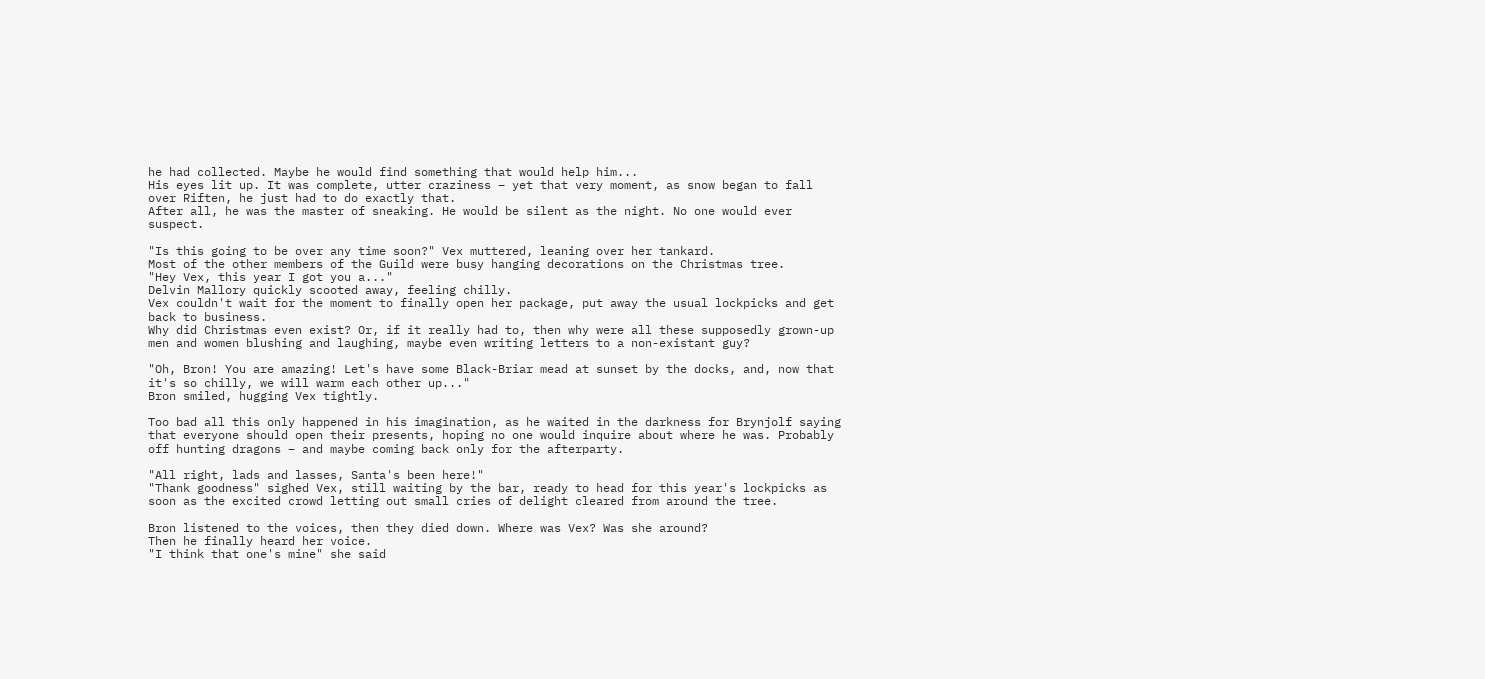he had collected. Maybe he would find something that would help him...
His eyes lit up. It was complete, utter craziness – yet that very moment, as snow began to fall over Riften, he just had to do exactly that.
After all, he was the master of sneaking. He would be silent as the night. No one would ever suspect.

"Is this going to be over any time soon?" Vex muttered, leaning over her tankard.
Most of the other members of the Guild were busy hanging decorations on the Christmas tree.
"Hey Vex, this year I got you a..."
Delvin Mallory quickly scooted away, feeling chilly.
Vex couldn't wait for the moment to finally open her package, put away the usual lockpicks and get back to business.
Why did Christmas even exist? Or, if it really had to, then why were all these supposedly grown-up men and women blushing and laughing, maybe even writing letters to a non-existant guy?

"Oh, Bron! You are amazing! Let's have some Black-Briar mead at sunset by the docks, and, now that it's so chilly, we will warm each other up..."
Bron smiled, hugging Vex tightly.

Too bad all this only happened in his imagination, as he waited in the darkness for Brynjolf saying that everyone should open their presents, hoping no one would inquire about where he was. Probably off hunting dragons – and maybe coming back only for the afterparty.

"All right, lads and lasses, Santa's been here!"
"Thank goodness" sighed Vex, still waiting by the bar, ready to head for this year's lockpicks as soon as the excited crowd letting out small cries of delight cleared from around the tree.

Bron listened to the voices, then they died down. Where was Vex? Was she around?
Then he finally heard her voice.
"I think that one's mine" she said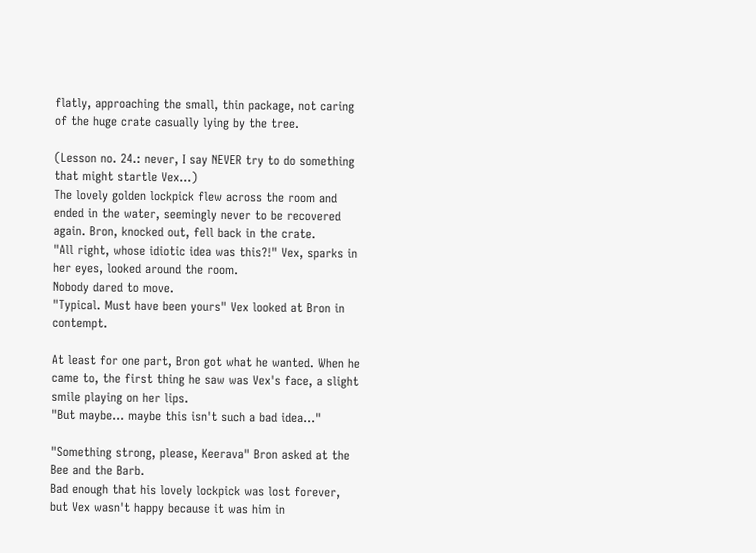flatly, approaching the small, thin package, not caring of the huge crate casually lying by the tree.

(Lesson no. 24.: never, I say NEVER try to do something that might startle Vex...)
The lovely golden lockpick flew across the room and ended in the water, seemingly never to be recovered again. Bron, knocked out, fell back in the crate.
"All right, whose idiotic idea was this?!" Vex, sparks in her eyes, looked around the room.
Nobody dared to move.
"Typical. Must have been yours" Vex looked at Bron in contempt.

At least for one part, Bron got what he wanted. When he came to, the first thing he saw was Vex's face, a slight smile playing on her lips.
"But maybe... maybe this isn't such a bad idea..."

"Something strong, please, Keerava" Bron asked at the Bee and the Barb.
Bad enough that his lovely lockpick was lost forever, but Vex wasn't happy because it was him in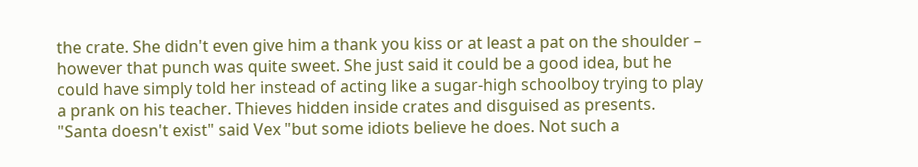the crate. She didn't even give him a thank you kiss or at least a pat on the shoulder – however that punch was quite sweet. She just said it could be a good idea, but he could have simply told her instead of acting like a sugar-high schoolboy trying to play a prank on his teacher. Thieves hidden inside crates and disguised as presents.
"Santa doesn't exist" said Vex "but some idiots believe he does. Not such a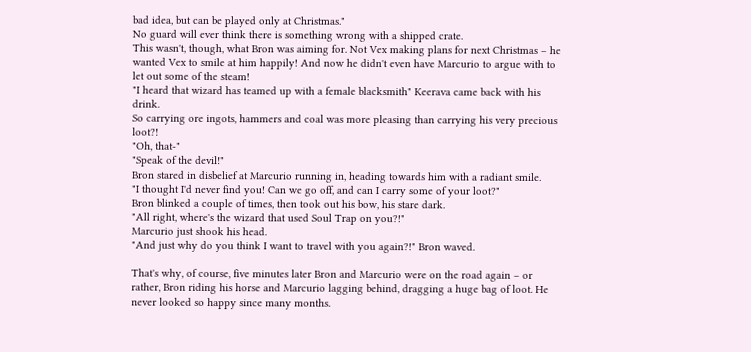bad idea, but can be played only at Christmas."
No guard will ever think there is something wrong with a shipped crate.
This wasn't, though, what Bron was aiming for. Not Vex making plans for next Christmas – he wanted Vex to smile at him happily! And now he didn't even have Marcurio to argue with to let out some of the steam!
"I heard that wizard has teamed up with a female blacksmith" Keerava came back with his drink.
So carrying ore ingots, hammers and coal was more pleasing than carrying his very precious loot?!
"Oh, that-"
"Speak of the devil!"
Bron stared in disbelief at Marcurio running in, heading towards him with a radiant smile.
"I thought I'd never find you! Can we go off, and can I carry some of your loot?"
Bron blinked a couple of times, then took out his bow, his stare dark.
"All right, where's the wizard that used Soul Trap on you?!"
Marcurio just shook his head.
"And just why do you think I want to travel with you again?!" Bron waved.

That's why, of course, five minutes later Bron and Marcurio were on the road again – or rather, Bron riding his horse and Marcurio lagging behind, dragging a huge bag of loot. He never looked so happy since many months.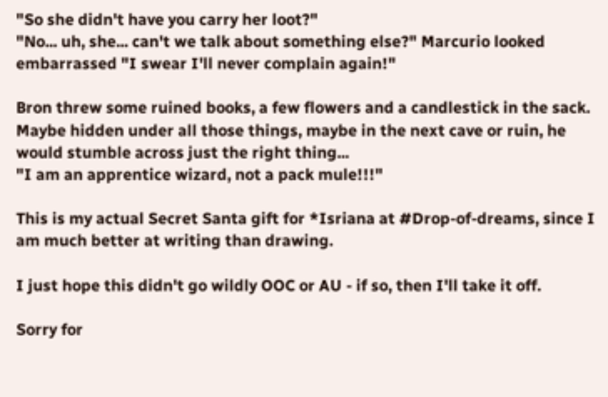"So she didn't have you carry her loot?"
"No... uh, she... can't we talk about something else?" Marcurio looked embarrassed "I swear I'll never complain again!"

Bron threw some ruined books, a few flowers and a candlestick in the sack. Maybe hidden under all those things, maybe in the next cave or ruin, he would stumble across just the right thing...
"I am an apprentice wizard, not a pack mule!!!"

This is my actual Secret Santa gift for *Isriana at #Drop-of-dreams, since I am much better at writing than drawing.

I just hope this didn't go wildly OOC or AU - if so, then I'll take it off.

Sorry for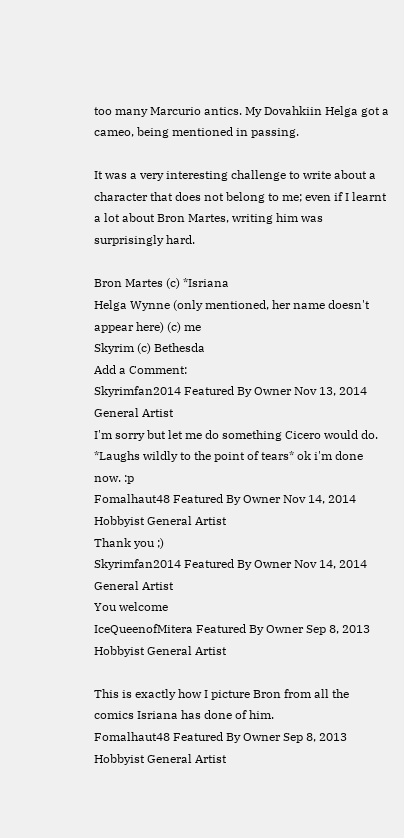too many Marcurio antics. My Dovahkiin Helga got a cameo, being mentioned in passing.

It was a very interesting challenge to write about a character that does not belong to me; even if I learnt a lot about Bron Martes, writing him was surprisingly hard.

Bron Martes (c) *Isriana
Helga Wynne (only mentioned, her name doesn't appear here) (c) me
Skyrim (c) Bethesda
Add a Comment:
Skyrimfan2014 Featured By Owner Nov 13, 2014   General Artist
I'm sorry but let me do something Cicero would do. *Laughs wildly to the point of tears* ok i'm done now. :p
Fomalhaut48 Featured By Owner Nov 14, 2014  Hobbyist General Artist
Thank you ;)
Skyrimfan2014 Featured By Owner Nov 14, 2014   General Artist
You welcome
IceQueenofMitera Featured By Owner Sep 8, 2013  Hobbyist General Artist

This is exactly how I picture Bron from all the comics Isriana has done of him.
Fomalhaut48 Featured By Owner Sep 8, 2013  Hobbyist General Artist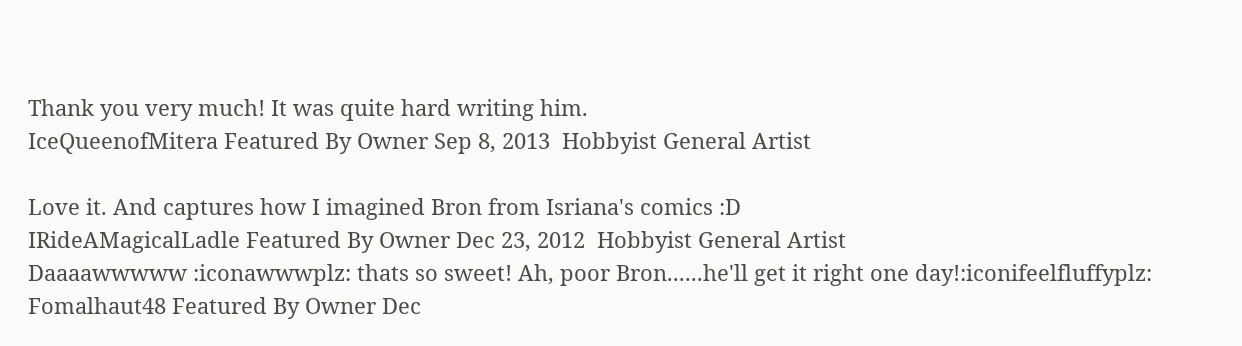Thank you very much! It was quite hard writing him.
IceQueenofMitera Featured By Owner Sep 8, 2013  Hobbyist General Artist

Love it. And captures how I imagined Bron from Isriana's comics :D
IRideAMagicalLadle Featured By Owner Dec 23, 2012  Hobbyist General Artist
Daaaawwwww :iconawwwplz: thats so sweet! Ah, poor Bron......he'll get it right one day!:iconifeelfluffyplz:
Fomalhaut48 Featured By Owner Dec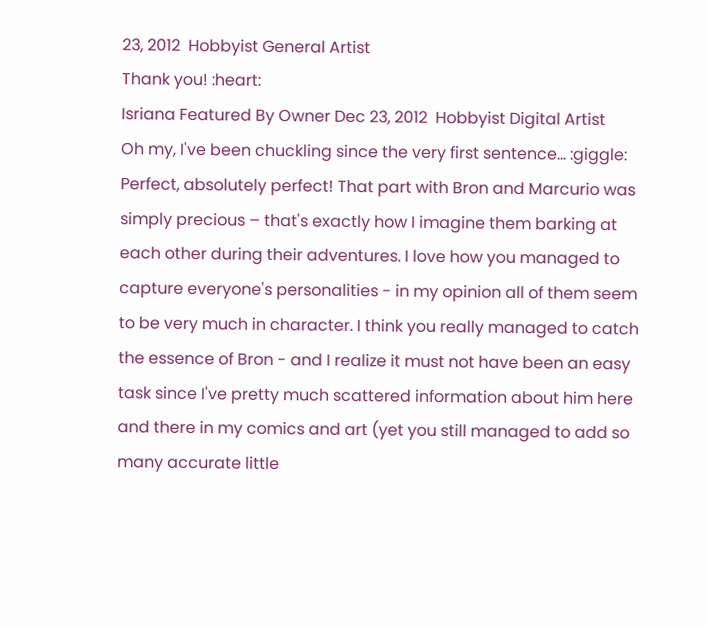23, 2012  Hobbyist General Artist
Thank you! :heart:
Isriana Featured By Owner Dec 23, 2012  Hobbyist Digital Artist
Oh my, I've been chuckling since the very first sentence... :giggle: Perfect, absolutely perfect! That part with Bron and Marcurio was simply precious – that's exactly how I imagine them barking at each other during their adventures. I love how you managed to capture everyone's personalities - in my opinion all of them seem to be very much in character. I think you really managed to catch the essence of Bron - and I realize it must not have been an easy task since I've pretty much scattered information about him here and there in my comics and art (yet you still managed to add so many accurate little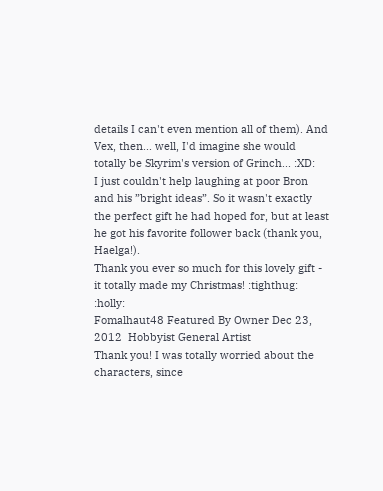details I can't even mention all of them). And Vex, then... well, I'd imagine she would totally be Skyrim's version of Grinch... :XD:
I just couldn't help laughing at poor Bron and his ”bright ideas”. So it wasn't exactly the perfect gift he had hoped for, but at least he got his favorite follower back (thank you, Haelga!).
Thank you ever so much for this lovely gift - it totally made my Christmas! :tighthug: :holly:
Fomalhaut48 Featured By Owner Dec 23, 2012  Hobbyist General Artist
Thank you! I was totally worried about the characters, since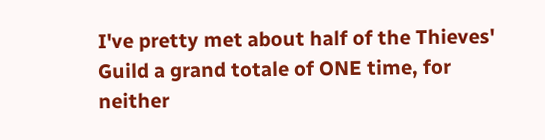I've pretty met about half of the Thieves' Guild a grand totale of ONE time, for neither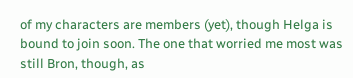of my characters are members (yet), though Helga is bound to join soon. The one that worried me most was still Bron, though, as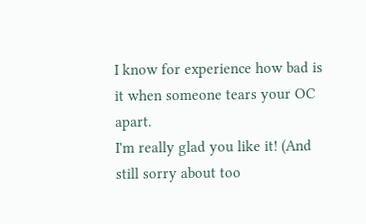I know for experience how bad is it when someone tears your OC apart.
I'm really glad you like it! (And still sorry about too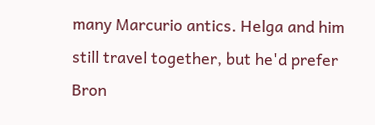many Marcurio antics. Helga and him still travel together, but he'd prefer Bron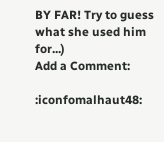BY FAR! Try to guess what she used him for...)
Add a Comment:

:iconfomalhaut48: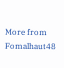More from Fomalhaut48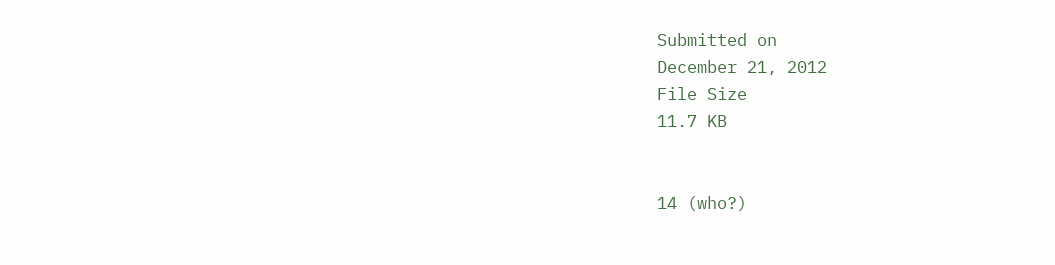Submitted on
December 21, 2012
File Size
11.7 KB


14 (who?)